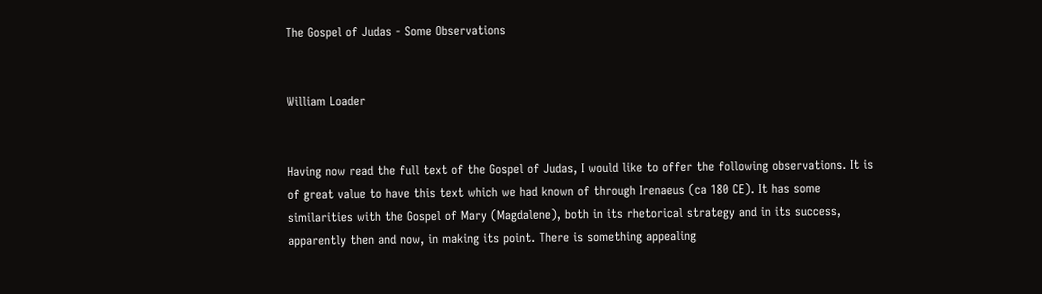The Gospel of Judas - Some Observations


William Loader


Having now read the full text of the Gospel of Judas, I would like to offer the following observations. It is of great value to have this text which we had known of through Irenaeus (ca 180 CE). It has some similarities with the Gospel of Mary (Magdalene), both in its rhetorical strategy and in its success, apparently then and now, in making its point. There is something appealing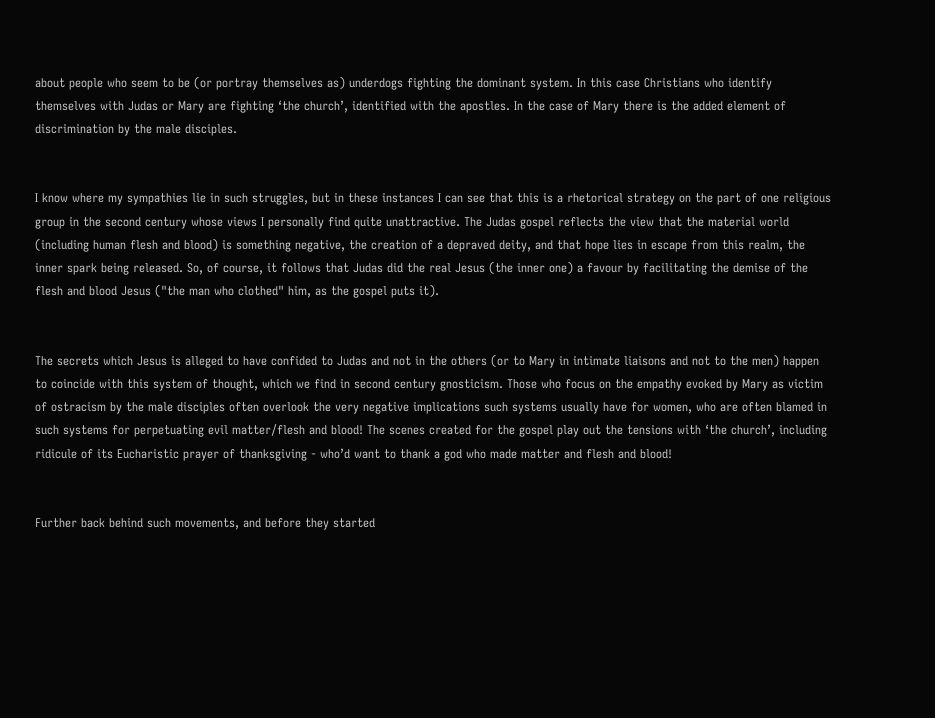about people who seem to be (or portray themselves as) underdogs fighting the dominant system. In this case Christians who identify themselves with Judas or Mary are fighting ‘the church’, identified with the apostles. In the case of Mary there is the added element of discrimination by the male disciples.


I know where my sympathies lie in such struggles, but in these instances I can see that this is a rhetorical strategy on the part of one religious group in the second century whose views I personally find quite unattractive. The Judas gospel reflects the view that the material world (including human flesh and blood) is something negative, the creation of a depraved deity, and that hope lies in escape from this realm, the inner spark being released. So, of course, it follows that Judas did the real Jesus (the inner one) a favour by facilitating the demise of the flesh and blood Jesus ("the man who clothed" him, as the gospel puts it).


The secrets which Jesus is alleged to have confided to Judas and not in the others (or to Mary in intimate liaisons and not to the men) happen to coincide with this system of thought, which we find in second century gnosticism. Those who focus on the empathy evoked by Mary as victim of ostracism by the male disciples often overlook the very negative implications such systems usually have for women, who are often blamed in such systems for perpetuating evil matter/flesh and blood! The scenes created for the gospel play out the tensions with ‘the church’, including ridicule of its Eucharistic prayer of thanksgiving - who’d want to thank a god who made matter and flesh and blood!


Further back behind such movements, and before they started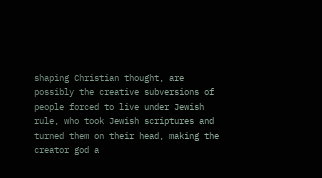shaping Christian thought, are possibly the creative subversions of people forced to live under Jewish rule, who took Jewish scriptures and turned them on their head, making the creator god a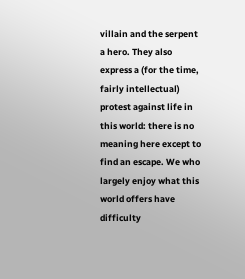villain and the serpent a hero. They also express a (for the time, fairly intellectual) protest against life in this world: there is no meaning here except to find an escape. We who largely enjoy what this world offers have difficulty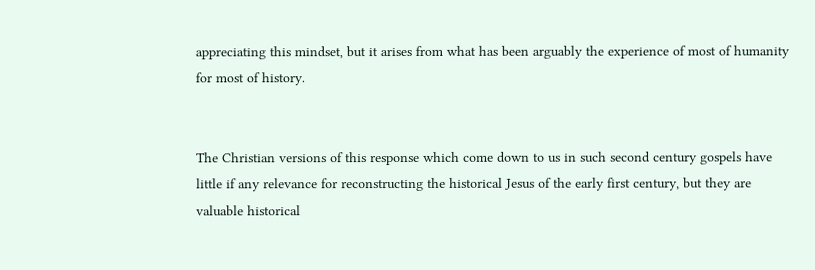appreciating this mindset, but it arises from what has been arguably the experience of most of humanity for most of history.


The Christian versions of this response which come down to us in such second century gospels have little if any relevance for reconstructing the historical Jesus of the early first century, but they are valuable historical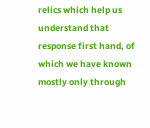relics which help us understand that response first hand, of which we have known mostly only through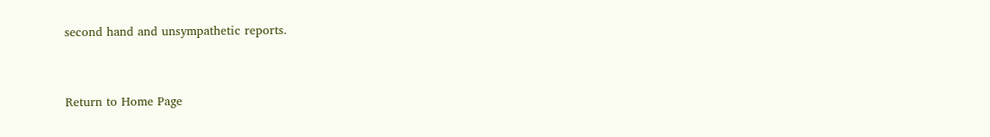second hand and unsympathetic reports.


Return to Home Page